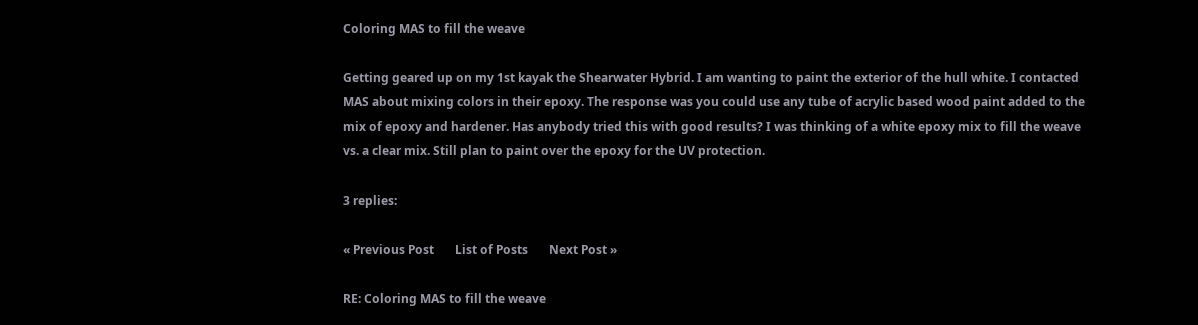Coloring MAS to fill the weave

Getting geared up on my 1st kayak the Shearwater Hybrid. I am wanting to paint the exterior of the hull white. I contacted MAS about mixing colors in their epoxy. The response was you could use any tube of acrylic based wood paint added to the mix of epoxy and hardener. Has anybody tried this with good results? I was thinking of a white epoxy mix to fill the weave vs. a clear mix. Still plan to paint over the epoxy for the UV protection.

3 replies:

« Previous Post       List of Posts       Next Post »

RE: Coloring MAS to fill the weave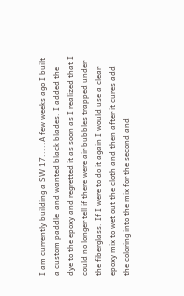I am currently building a SW 17.....A few weeks ago I built a custom paddle  and wanted black blades. I added the dye to the epoxy and regretted it as soon as I realized that I could no longer tell if there were air bubbles trapped under the fiberglass. If I were to do it again I would use a clear epoxy mix to wet out the cloth and then after it cures add the coloring into the mix for the second and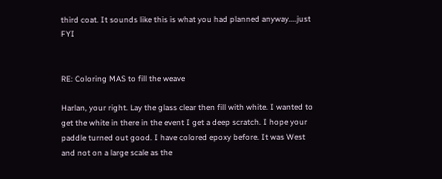third coat. It sounds like this is what you had planned anyway....just FYI


RE: Coloring MAS to fill the weave

Harlan, your right. Lay the glass clear then fill with white. I wanted to get the white in there in the event I get a deep scratch. I hope your paddle turned out good. I have colored epoxy before. It was West and not on a large scale as the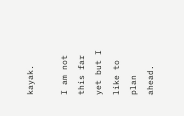kayak.

I am not this far yet but I like to plan ahead.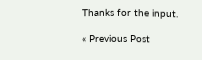Thanks for the input.

« Previous Post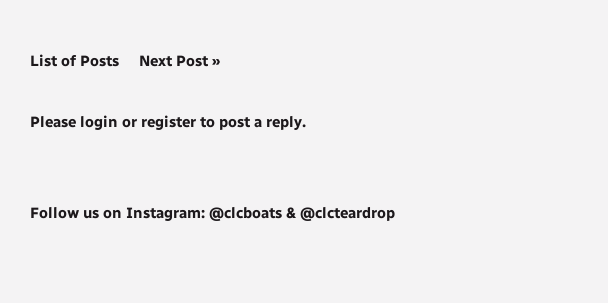List of Posts     Next Post »

Please login or register to post a reply.


Follow us on Instagram: @clcboats & @clcteardrop